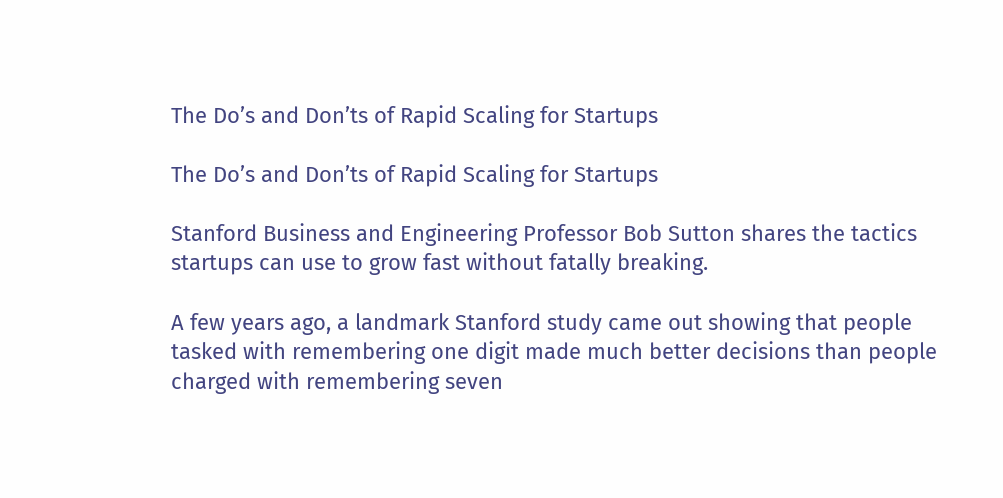The Do’s and Don’ts of Rapid Scaling for Startups

The Do’s and Don’ts of Rapid Scaling for Startups

Stanford Business and Engineering Professor Bob Sutton shares the tactics startups can use to grow fast without fatally breaking.

A few years ago, a landmark Stanford study came out showing that people tasked with remembering one digit made much better decisions than people charged with remembering seven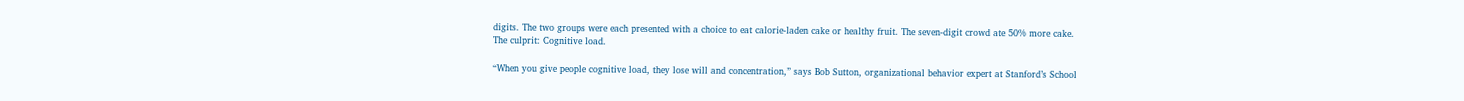digits. The two groups were each presented with a choice to eat calorie-laden cake or healthy fruit. The seven-digit crowd ate 50% more cake. The culprit: Cognitive load.

“When you give people cognitive load, they lose will and concentration,” says Bob Sutton, organizational behavior expert at Stanford’s School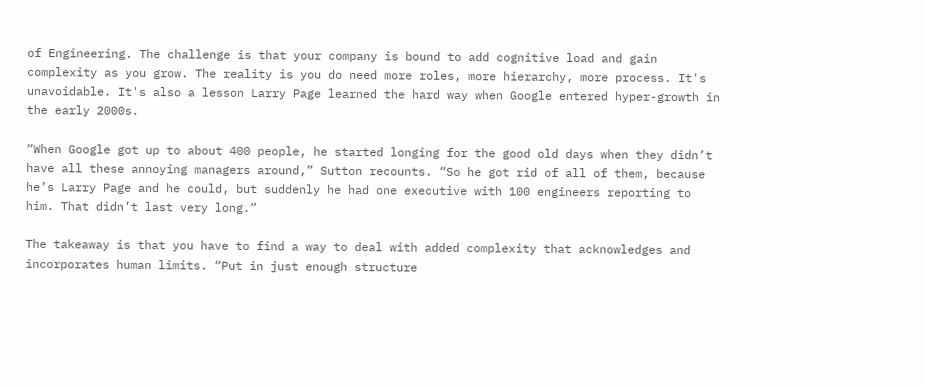of Engineering. The challenge is that your company is bound to add cognitive load and gain complexity as you grow. The reality is you do need more roles, more hierarchy, more process. It's unavoidable. It's also a lesson Larry Page learned the hard way when Google entered hyper-growth in the early 2000s.

“When Google got up to about 400 people, he started longing for the good old days when they didn’t have all these annoying managers around,” Sutton recounts. “So he got rid of all of them, because he’s Larry Page and he could, but suddenly he had one executive with 100 engineers reporting to him. That didn’t last very long.”

The takeaway is that you have to find a way to deal with added complexity that acknowledges and incorporates human limits. “Put in just enough structure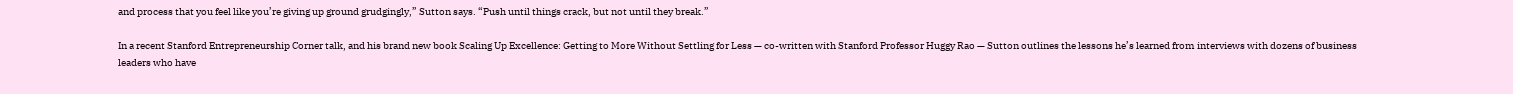and process that you feel like you’re giving up ground grudgingly,” Sutton says. “Push until things crack, but not until they break.”

In a recent Stanford Entrepreneurship Corner talk, and his brand new book Scaling Up Excellence: Getting to More Without Settling for Less — co-written with Stanford Professor Huggy Rao — Sutton outlines the lessons he’s learned from interviews with dozens of business leaders who have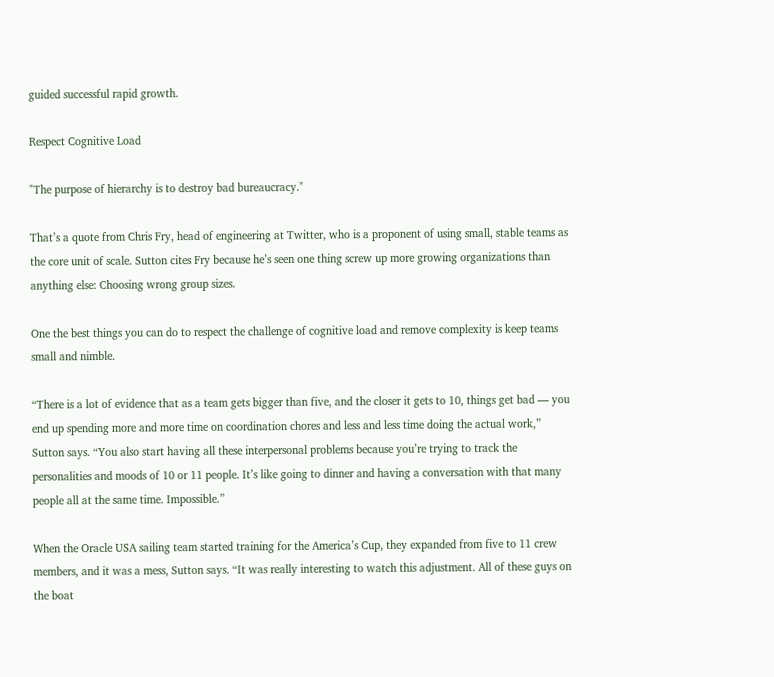guided successful rapid growth.

Respect Cognitive Load

"The purpose of hierarchy is to destroy bad bureaucracy."

That’s a quote from Chris Fry, head of engineering at Twitter, who is a proponent of using small, stable teams as the core unit of scale. Sutton cites Fry because he’s seen one thing screw up more growing organizations than anything else: Choosing wrong group sizes.

One the best things you can do to respect the challenge of cognitive load and remove complexity is keep teams small and nimble.

“There is a lot of evidence that as a team gets bigger than five, and the closer it gets to 10, things get bad — you end up spending more and more time on coordination chores and less and less time doing the actual work,” Sutton says. “You also start having all these interpersonal problems because you’re trying to track the personalities and moods of 10 or 11 people. It’s like going to dinner and having a conversation with that many people all at the same time. Impossible.”

When the Oracle USA sailing team started training for the America’s Cup, they expanded from five to 11 crew members, and it was a mess, Sutton says. “It was really interesting to watch this adjustment. All of these guys on the boat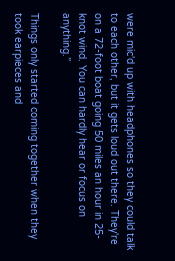were mic'd up with headphones so they could talk to each other, but it gets loud out there. They're on a 72-foot boat going 50 miles an hour in 25-knot wind. You can hardly hear or focus on anything.”

Things only started coming together when they took earpieces and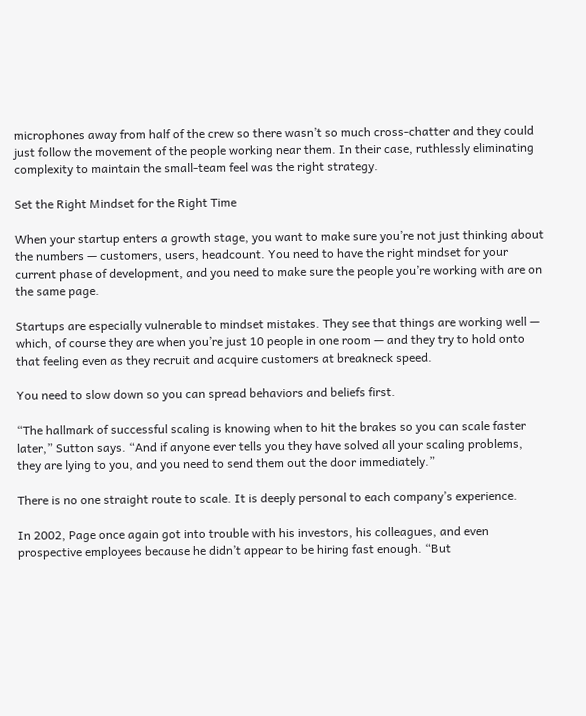microphones away from half of the crew so there wasn’t so much cross-chatter and they could just follow the movement of the people working near them. In their case, ruthlessly eliminating complexity to maintain the small-team feel was the right strategy.

Set the Right Mindset for the Right Time

When your startup enters a growth stage, you want to make sure you’re not just thinking about the numbers — customers, users, headcount. You need to have the right mindset for your current phase of development, and you need to make sure the people you’re working with are on the same page.

Startups are especially vulnerable to mindset mistakes. They see that things are working well — which, of course they are when you’re just 10 people in one room — and they try to hold onto that feeling even as they recruit and acquire customers at breakneck speed.

You need to slow down so you can spread behaviors and beliefs first.

“The hallmark of successful scaling is knowing when to hit the brakes so you can scale faster later,” Sutton says. “And if anyone ever tells you they have solved all your scaling problems, they are lying to you, and you need to send them out the door immediately.”

There is no one straight route to scale. It is deeply personal to each company’s experience.

In 2002, Page once again got into trouble with his investors, his colleagues, and even prospective employees because he didn’t appear to be hiring fast enough. “But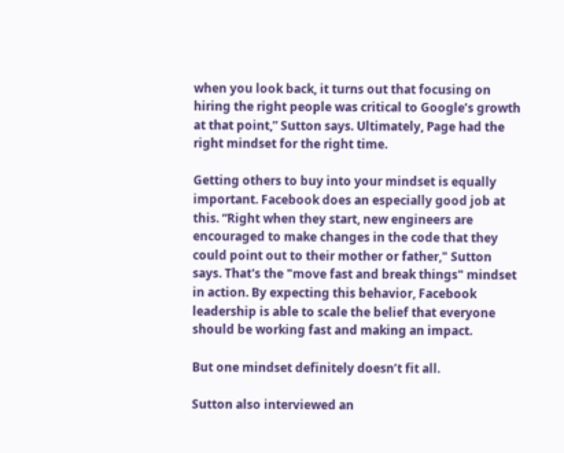when you look back, it turns out that focusing on hiring the right people was critical to Google’s growth at that point,” Sutton says. Ultimately, Page had the right mindset for the right time.

Getting others to buy into your mindset is equally important. Facebook does an especially good job at this. “Right when they start, new engineers are encouraged to make changes in the code that they could point out to their mother or father," Sutton says. That's the "move fast and break things" mindset in action. By expecting this behavior, Facebook leadership is able to scale the belief that everyone should be working fast and making an impact.

But one mindset definitely doesn’t fit all.

Sutton also interviewed an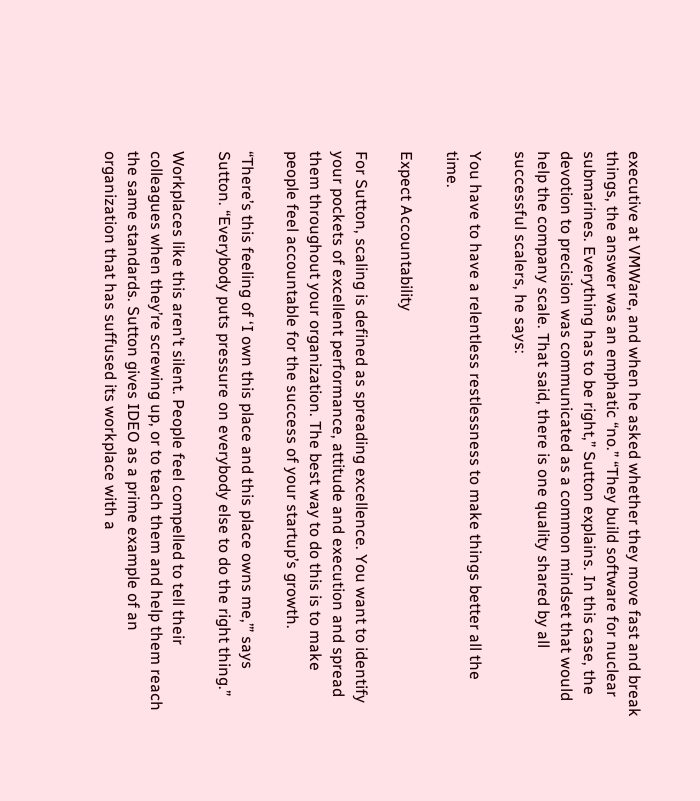executive at VMWare, and when he asked whether they move fast and break things, the answer was an emphatic “no.” “They build software for nuclear submarines. Everything has to be right,” Sutton explains. In this case, the devotion to precision was communicated as a common mindset that would help the company scale. That said, there is one quality shared by all successful scalers, he says:

You have to have a relentless restlessness to make things better all the time.

Expect Accountability

For Sutton, scaling is defined as spreading excellence. You want to identify your pockets of excellent performance, attitude and execution and spread them throughout your organization. The best way to do this is to make people feel accountable for the success of your startup’s growth.

“There’s this feeling of ‘I own this place and this place owns me,’” says Sutton. “Everybody puts pressure on everybody else to do the right thing.”

Workplaces like this aren’t silent. People feel compelled to tell their colleagues when they’re screwing up, or to teach them and help them reach the same standards. Sutton gives IDEO as a prime example of an organization that has suffused its workplace with a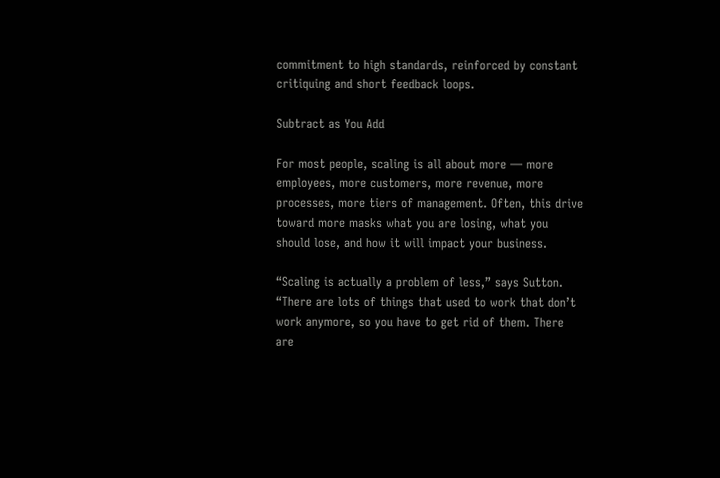commitment to high standards, reinforced by constant critiquing and short feedback loops.

Subtract as You Add

For most people, scaling is all about more — more employees, more customers, more revenue, more processes, more tiers of management. Often, this drive toward more masks what you are losing, what you should lose, and how it will impact your business.

“Scaling is actually a problem of less,” says Sutton. “There are lots of things that used to work that don’t work anymore, so you have to get rid of them. There are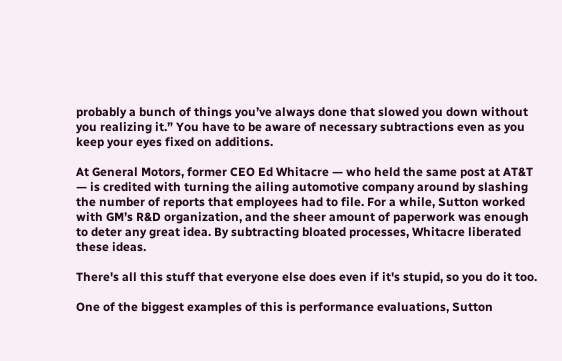probably a bunch of things you’ve always done that slowed you down without you realizing it.” You have to be aware of necessary subtractions even as you keep your eyes fixed on additions.

At General Motors, former CEO Ed Whitacre — who held the same post at AT&T — is credited with turning the ailing automotive company around by slashing the number of reports that employees had to file. For a while, Sutton worked with GM’s R&D organization, and the sheer amount of paperwork was enough to deter any great idea. By subtracting bloated processes, Whitacre liberated these ideas.

There's all this stuff that everyone else does even if it's stupid, so you do it too.

One of the biggest examples of this is performance evaluations, Sutton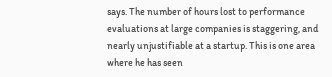says. The number of hours lost to performance evaluations at large companies is staggering, and nearly unjustifiable at a startup. This is one area where he has seen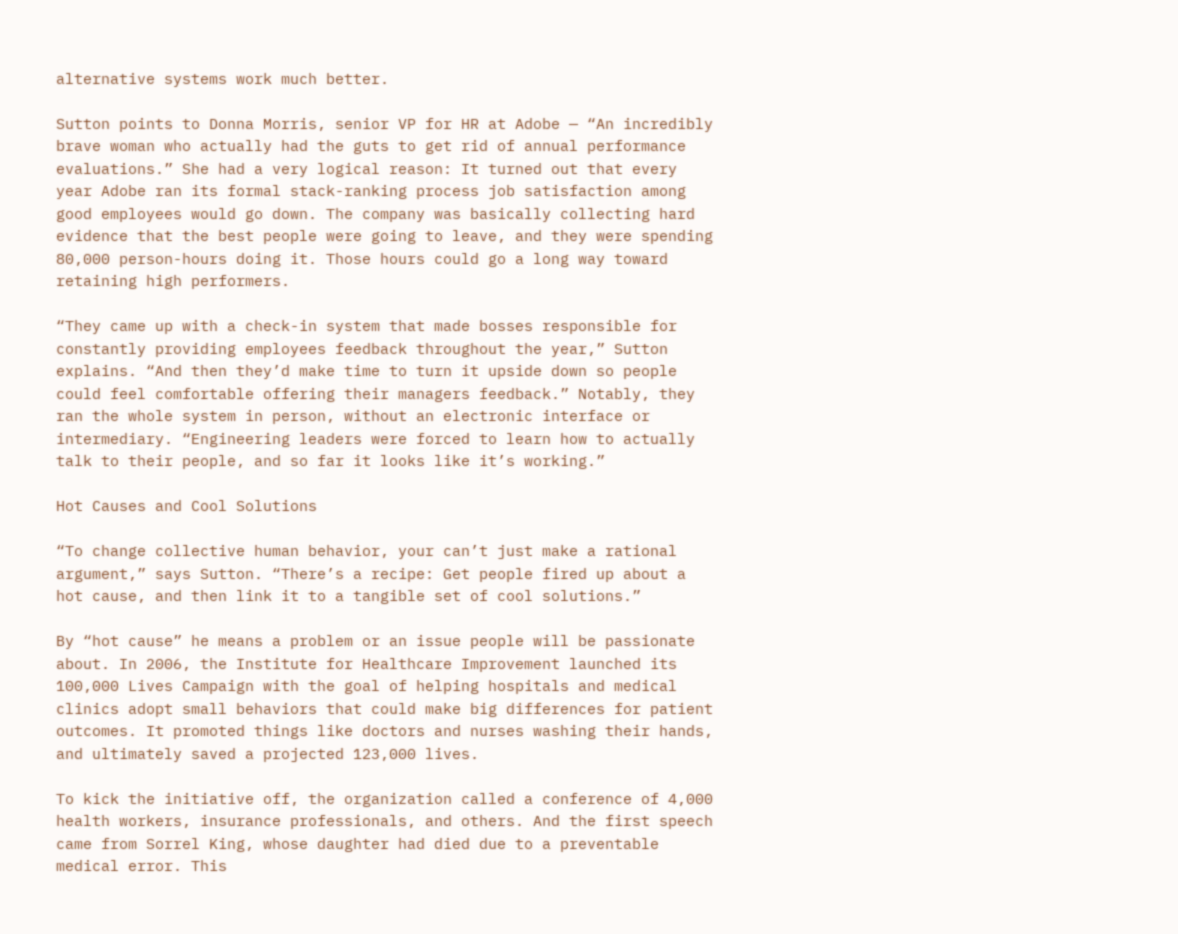alternative systems work much better.

Sutton points to Donna Morris, senior VP for HR at Adobe — “An incredibly brave woman who actually had the guts to get rid of annual performance evaluations.” She had a very logical reason: It turned out that every year Adobe ran its formal stack-ranking process job satisfaction among good employees would go down. The company was basically collecting hard evidence that the best people were going to leave, and they were spending 80,000 person-hours doing it. Those hours could go a long way toward retaining high performers.

“They came up with a check-in system that made bosses responsible for constantly providing employees feedback throughout the year,” Sutton explains. “And then they’d make time to turn it upside down so people could feel comfortable offering their managers feedback.” Notably, they ran the whole system in person, without an electronic interface or intermediary. “Engineering leaders were forced to learn how to actually talk to their people, and so far it looks like it’s working.”

Hot Causes and Cool Solutions

“To change collective human behavior, your can’t just make a rational argument,” says Sutton. “There’s a recipe: Get people fired up about a hot cause, and then link it to a tangible set of cool solutions.”

By “hot cause” he means a problem or an issue people will be passionate about. In 2006, the Institute for Healthcare Improvement launched its 100,000 Lives Campaign with the goal of helping hospitals and medical clinics adopt small behaviors that could make big differences for patient outcomes. It promoted things like doctors and nurses washing their hands, and ultimately saved a projected 123,000 lives.

To kick the initiative off, the organization called a conference of 4,000 health workers, insurance professionals, and others. And the first speech came from Sorrel King, whose daughter had died due to a preventable medical error. This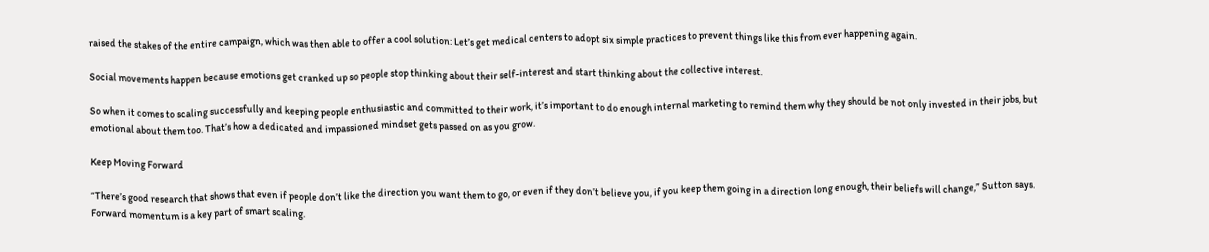raised the stakes of the entire campaign, which was then able to offer a cool solution: Let’s get medical centers to adopt six simple practices to prevent things like this from ever happening again.

Social movements happen because emotions get cranked up so people stop thinking about their self-interest and start thinking about the collective interest.

So when it comes to scaling successfully and keeping people enthusiastic and committed to their work, it’s important to do enough internal marketing to remind them why they should be not only invested in their jobs, but emotional about them too. That’s how a dedicated and impassioned mindset gets passed on as you grow.

Keep Moving Forward

“There’s good research that shows that even if people don’t like the direction you want them to go, or even if they don’t believe you, if you keep them going in a direction long enough, their beliefs will change,” Sutton says. Forward momentum is a key part of smart scaling.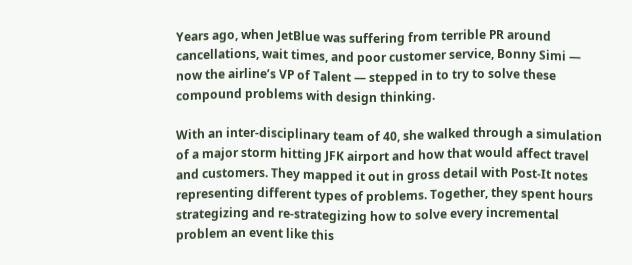Years ago, when JetBlue was suffering from terrible PR around cancellations, wait times, and poor customer service, Bonny Simi — now the airline’s VP of Talent — stepped in to try to solve these compound problems with design thinking.

With an inter-disciplinary team of 40, she walked through a simulation of a major storm hitting JFK airport and how that would affect travel and customers. They mapped it out in gross detail with Post-It notes representing different types of problems. Together, they spent hours strategizing and re-strategizing how to solve every incremental problem an event like this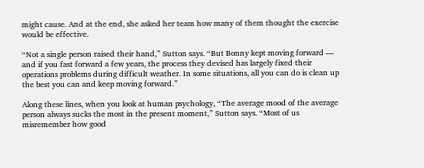might cause. And at the end, she asked her team how many of them thought the exercise would be effective.

“Not a single person raised their hand,” Sutton says. “But Bonny kept moving forward — and if you fast forward a few years, the process they devised has largely fixed their operations problems during difficult weather. In some situations, all you can do is clean up the best you can and keep moving forward.”

Along these lines, when you look at human psychology, “The average mood of the average person always sucks the most in the present moment,” Sutton says. “Most of us misremember how good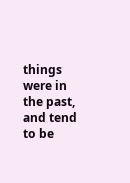things were in the past, and tend to be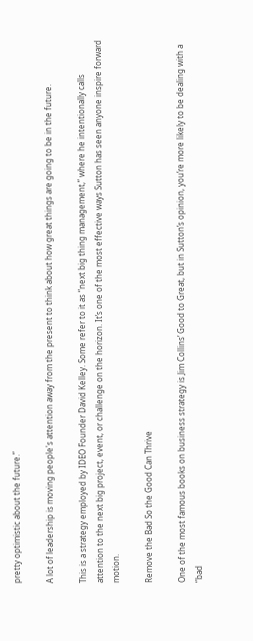pretty optimistic about the future.”

A lot of leadership is moving people's attention away from the present to think about how great things are going to be in the future.

This is a strategy employed by IDEO Founder David Kelley. Some refer to it as “next big thing management,” where he intentionally calls attention to the next big project, event, or challenge on the horizon. It’s one of the most effective ways Sutton has seen anyone inspire forward motion.

Remove the Bad So the Good Can Thrive

One of the most famous books on business strategy is Jim Collins’ Good to Great, but in Sutton’s opinion, you’re more likely to be dealing with a “bad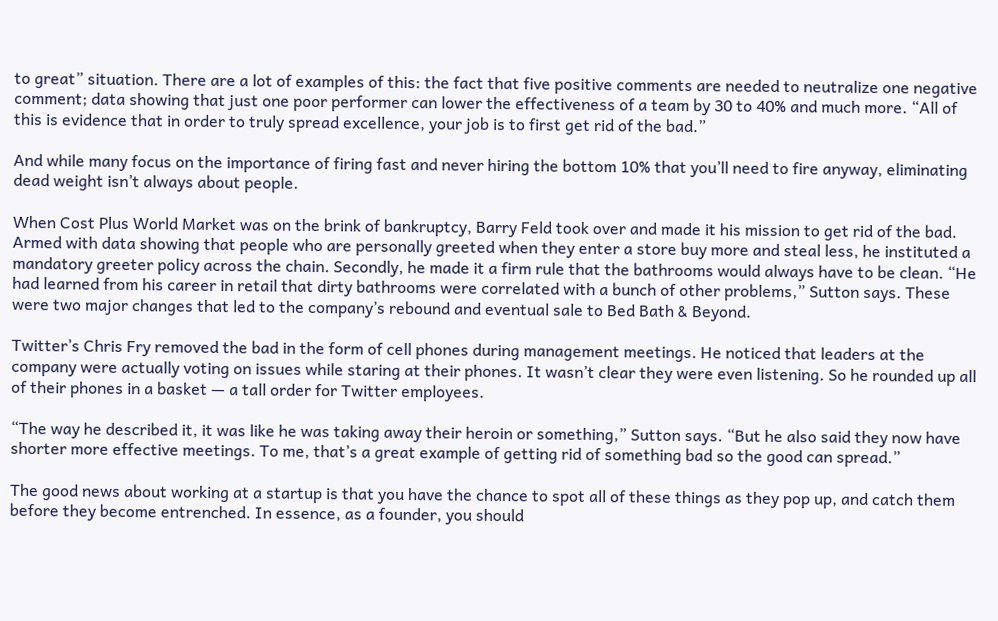to great” situation. There are a lot of examples of this: the fact that five positive comments are needed to neutralize one negative comment; data showing that just one poor performer can lower the effectiveness of a team by 30 to 40% and much more. “All of this is evidence that in order to truly spread excellence, your job is to first get rid of the bad.”

And while many focus on the importance of firing fast and never hiring the bottom 10% that you’ll need to fire anyway, eliminating dead weight isn’t always about people.

When Cost Plus World Market was on the brink of bankruptcy, Barry Feld took over and made it his mission to get rid of the bad. Armed with data showing that people who are personally greeted when they enter a store buy more and steal less, he instituted a mandatory greeter policy across the chain. Secondly, he made it a firm rule that the bathrooms would always have to be clean. “He had learned from his career in retail that dirty bathrooms were correlated with a bunch of other problems,” Sutton says. These were two major changes that led to the company’s rebound and eventual sale to Bed Bath & Beyond.

Twitter’s Chris Fry removed the bad in the form of cell phones during management meetings. He noticed that leaders at the company were actually voting on issues while staring at their phones. It wasn’t clear they were even listening. So he rounded up all of their phones in a basket — a tall order for Twitter employees.

“The way he described it, it was like he was taking away their heroin or something,” Sutton says. “But he also said they now have shorter more effective meetings. To me, that’s a great example of getting rid of something bad so the good can spread.”

The good news about working at a startup is that you have the chance to spot all of these things as they pop up, and catch them before they become entrenched. In essence, as a founder, you should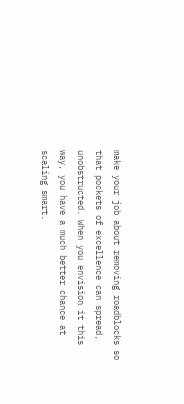make your job about removing roadblocks so that pockets of excellence can spread, unobstructed. When you envision it this way, you have a much better chance at scaling smart.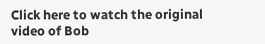Click here to watch the original video of Bob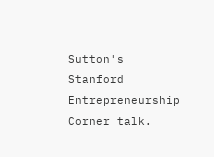Sutton's Stanford Entrepreneurship Corner talk.